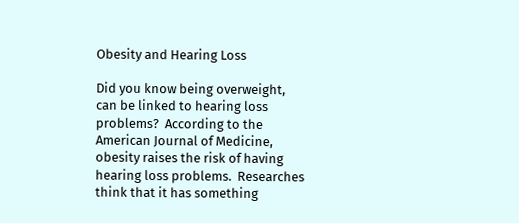Obesity and Hearing Loss

Did you know being overweight, can be linked to hearing loss problems?  According to the American Journal of Medicine, obesity raises the risk of having hearing loss problems.  Researches think that it has something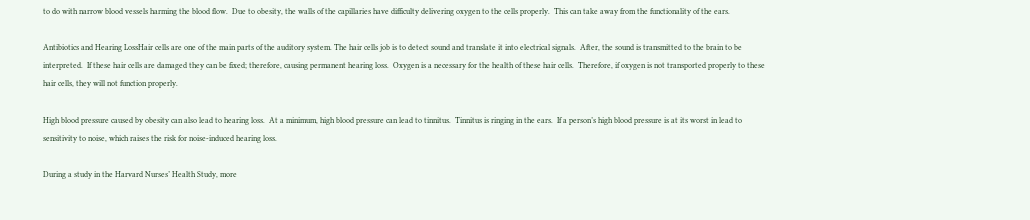to do with narrow blood vessels harming the blood flow.  Due to obesity, the walls of the capillaries have difficulty delivering oxygen to the cells properly.  This can take away from the functionality of the ears.

Antibiotics and Hearing LossHair cells are one of the main parts of the auditory system. The hair cells job is to detect sound and translate it into electrical signals.  After, the sound is transmitted to the brain to be interpreted.  If these hair cells are damaged they can be fixed; therefore, causing permanent hearing loss.  Oxygen is a necessary for the health of these hair cells.  Therefore, if oxygen is not transported properly to these hair cells, they will not function properly.

High blood pressure caused by obesity can also lead to hearing loss.  At a minimum, high blood pressure can lead to tinnitus.  Tinnitus is ringing in the ears.  If a person’s high blood pressure is at its worst in lead to sensitivity to noise, which raises the risk for noise-induced hearing loss.

During a study in the Harvard Nurses’ Health Study, more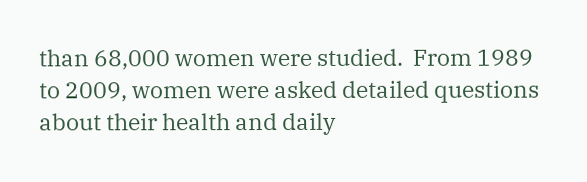than 68,000 women were studied.  From 1989 to 2009, women were asked detailed questions about their health and daily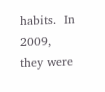habits.  In 2009, they were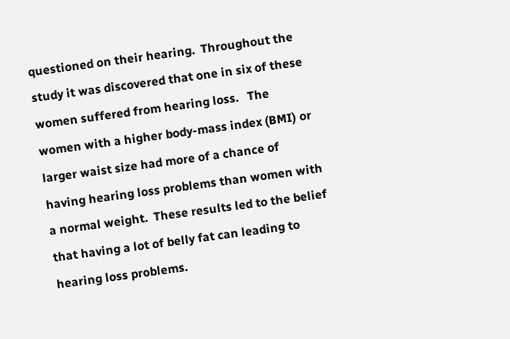questioned on their hearing.  Throughout the study it was discovered that one in six of these women suffered from hearing loss.   The women with a higher body-mass index (BMI) or larger waist size had more of a chance of having hearing loss problems than women with a normal weight.  These results led to the belief that having a lot of belly fat can leading to hearing loss problems.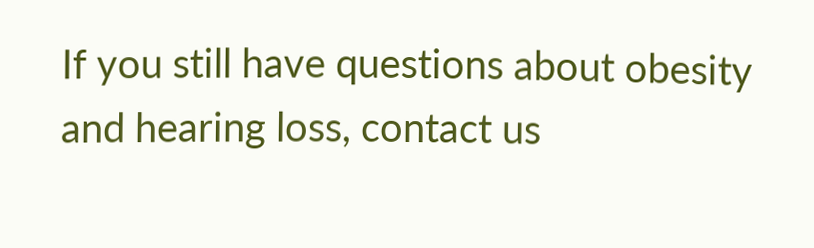If you still have questions about obesity and hearing loss, contact us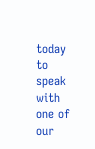today to speak with one of our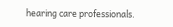hearing care professionals.